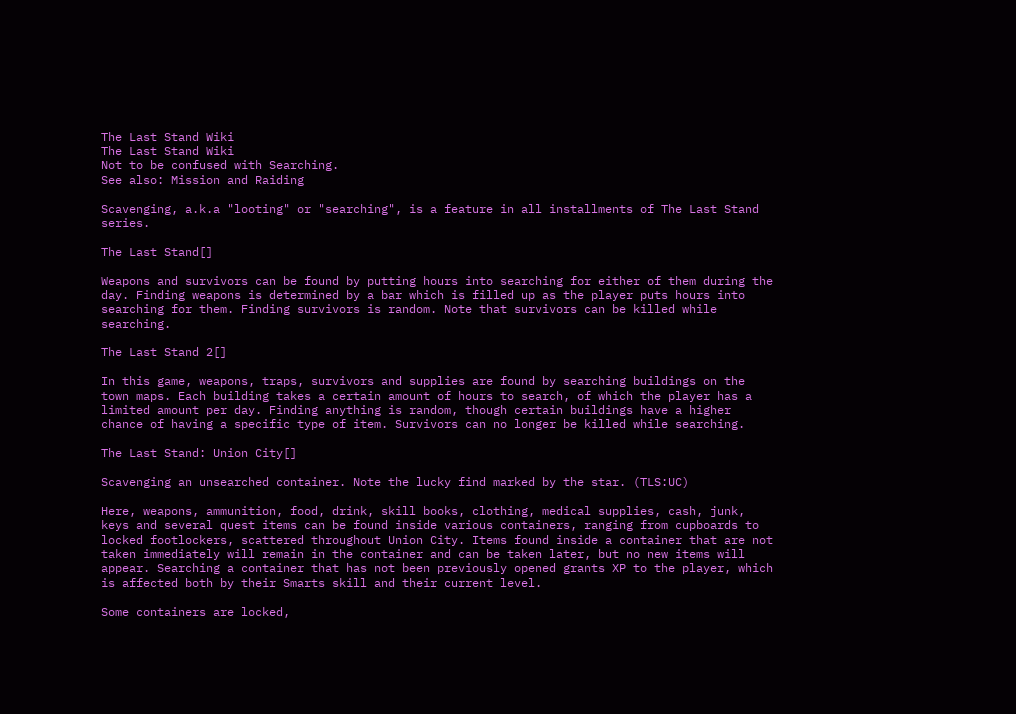The Last Stand Wiki
The Last Stand Wiki
Not to be confused with Searching.
See also: Mission and Raiding

Scavenging, a.k.a "looting" or "searching", is a feature in all installments of The Last Stand series.

The Last Stand[]

Weapons and survivors can be found by putting hours into searching for either of them during the day. Finding weapons is determined by a bar which is filled up as the player puts hours into searching for them. Finding survivors is random. Note that survivors can be killed while searching.

The Last Stand 2[]

In this game, weapons, traps, survivors and supplies are found by searching buildings on the town maps. Each building takes a certain amount of hours to search, of which the player has a limited amount per day. Finding anything is random, though certain buildings have a higher chance of having a specific type of item. Survivors can no longer be killed while searching.

The Last Stand: Union City[]

Scavenging an unsearched container. Note the lucky find marked by the star. (TLS:UC)

Here, weapons, ammunition, food, drink, skill books, clothing, medical supplies, cash, junk, keys and several quest items can be found inside various containers, ranging from cupboards to locked footlockers, scattered throughout Union City. Items found inside a container that are not taken immediately will remain in the container and can be taken later, but no new items will appear. Searching a container that has not been previously opened grants XP to the player, which is affected both by their Smarts skill and their current level.

Some containers are locked,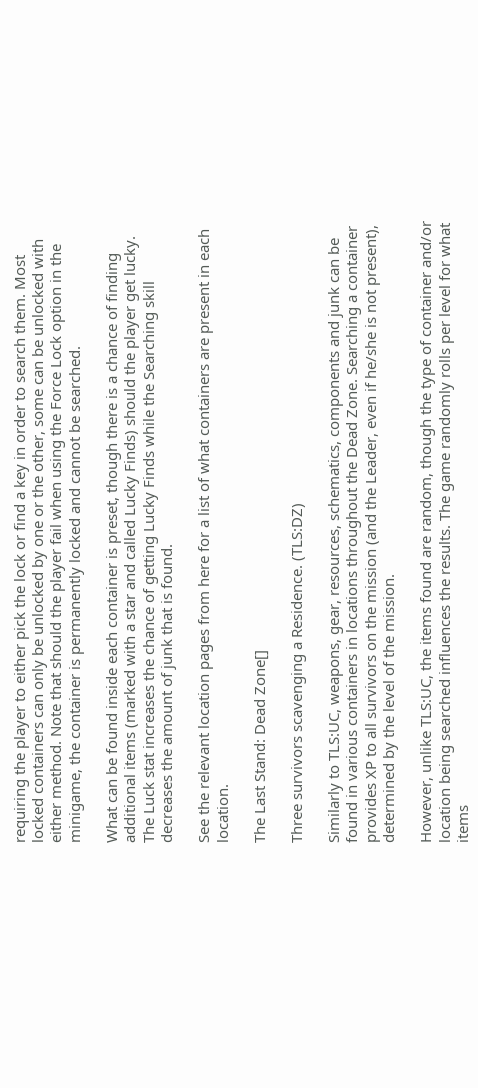requiring the player to either pick the lock or find a key in order to search them. Most locked containers can only be unlocked by one or the other, some can be unlocked with either method. Note that should the player fail when using the Force Lock option in the minigame, the container is permanently locked and cannot be searched.

What can be found inside each container is preset, though there is a chance of finding additional items (marked with a star and called Lucky Finds) should the player get lucky. The Luck stat increases the chance of getting Lucky Finds while the Searching skill decreases the amount of junk that is found.

See the relevant location pages from here for a list of what containers are present in each location.

The Last Stand: Dead Zone[]

Three survivors scavenging a Residence. (TLS:DZ)

Similarly to TLS:UC, weapons, gear, resources, schematics, components and junk can be found in various containers in locations throughout the Dead Zone. Searching a container provides XP to all survivors on the mission (and the Leader, even if he/she is not present), determined by the level of the mission.

However, unlike TLS:UC, the items found are random, though the type of container and/or location being searched influences the results. The game randomly rolls per level for what items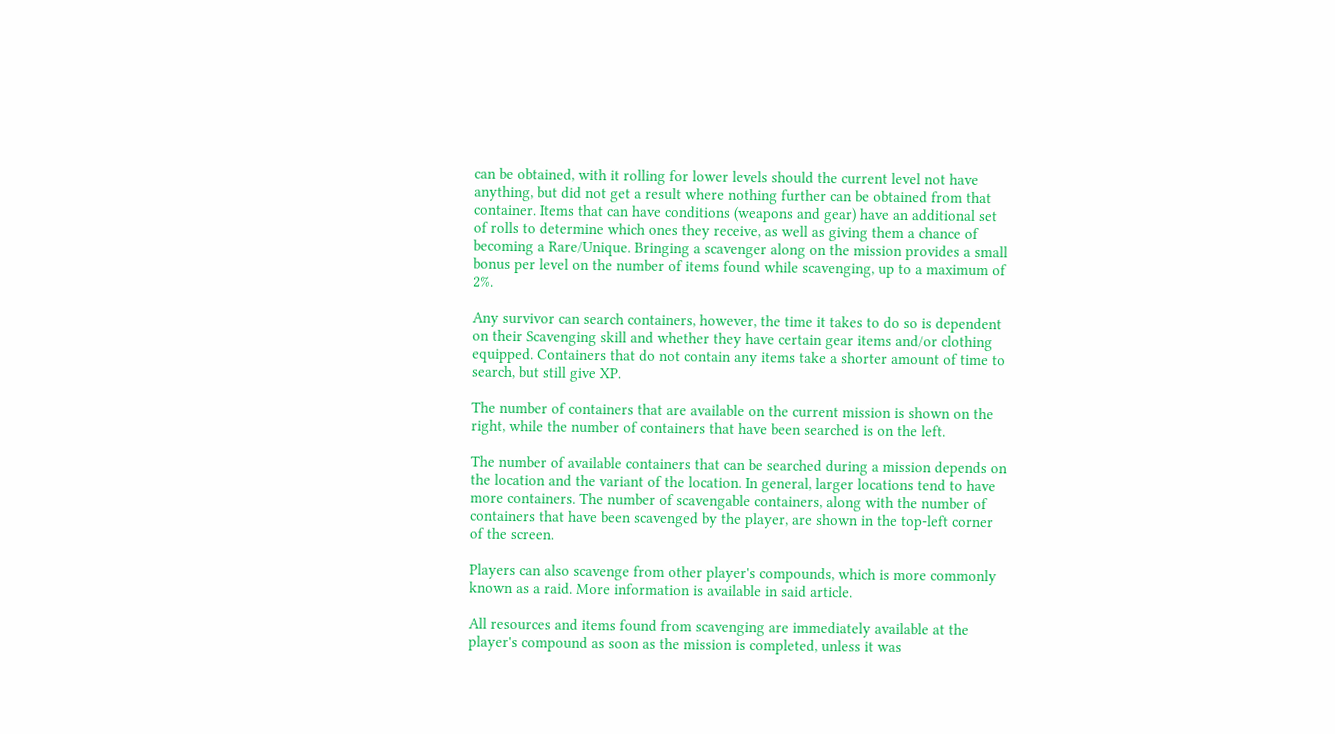can be obtained, with it rolling for lower levels should the current level not have anything, but did not get a result where nothing further can be obtained from that container. Items that can have conditions (weapons and gear) have an additional set of rolls to determine which ones they receive, as well as giving them a chance of becoming a Rare/Unique. Bringing a scavenger along on the mission provides a small bonus per level on the number of items found while scavenging, up to a maximum of 2%.

Any survivor can search containers, however, the time it takes to do so is dependent on their Scavenging skill and whether they have certain gear items and/or clothing equipped. Containers that do not contain any items take a shorter amount of time to search, but still give XP.

The number of containers that are available on the current mission is shown on the right, while the number of containers that have been searched is on the left.

The number of available containers that can be searched during a mission depends on the location and the variant of the location. In general, larger locations tend to have more containers. The number of scavengable containers, along with the number of containers that have been scavenged by the player, are shown in the top-left corner of the screen.

Players can also scavenge from other player's compounds, which is more commonly known as a raid. More information is available in said article.

All resources and items found from scavenging are immediately available at the player's compound as soon as the mission is completed, unless it was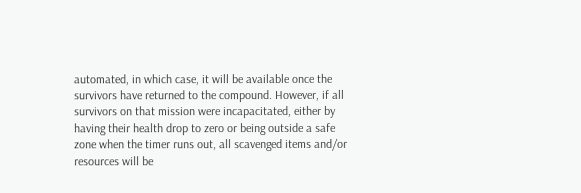automated, in which case, it will be available once the survivors have returned to the compound. However, if all survivors on that mission were incapacitated, either by having their health drop to zero or being outside a safe zone when the timer runs out, all scavenged items and/or resources will be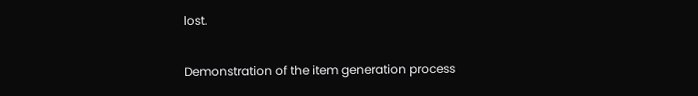lost.

Demonstration of the item generation process